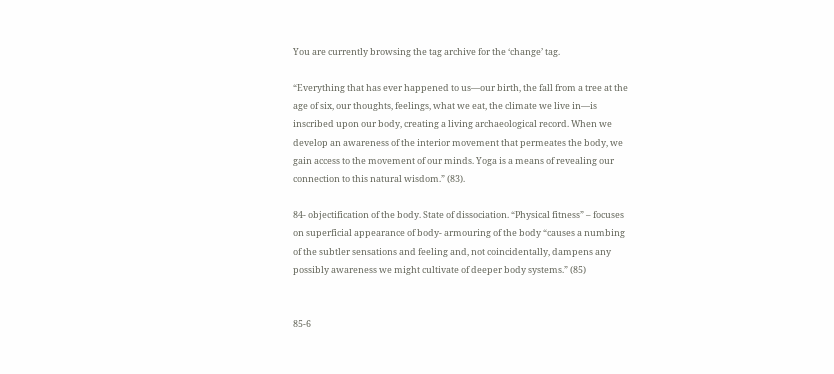You are currently browsing the tag archive for the ‘change’ tag.

“Everything that has ever happened to us—our birth, the fall from a tree at the age of six, our thoughts, feelings, what we eat, the climate we live in—is inscribed upon our body, creating a living archaeological record. When we develop an awareness of the interior movement that permeates the body, we gain access to the movement of our minds. Yoga is a means of revealing our connection to this natural wisdom.” (83).

84- objectification of the body. State of dissociation. “Physical fitness” – focuses on superficial appearance of body- armouring of the body “causes a numbing of the subtler sensations and feeling and, not coincidentally, dampens any possibly awareness we might cultivate of deeper body systems.” (85)


85-6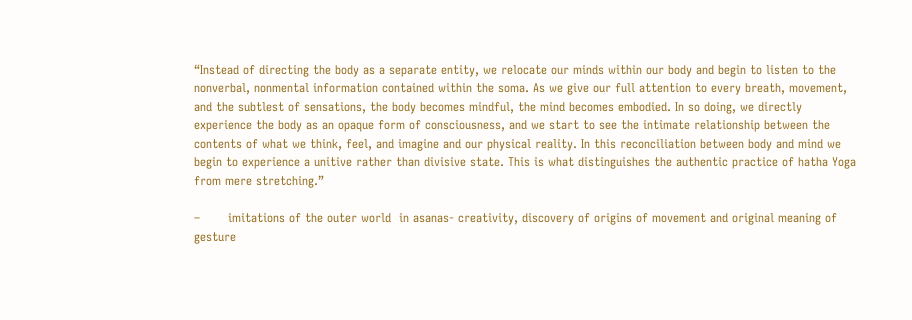“Instead of directing the body as a separate entity, we relocate our minds within our body and begin to listen to the nonverbal, nonmental information contained within the soma. As we give our full attention to every breath, movement, and the subtlest of sensations, the body becomes mindful, the mind becomes embodied. In so doing, we directly experience the body as an opaque form of consciousness, and we start to see the intimate relationship between the contents of what we think, feel, and imagine and our physical reality. In this reconciliation between body and mind we begin to experience a unitive rather than divisive state. This is what distinguishes the authentic practice of hatha Yoga from mere stretching.”

–       imitations of the outer world  in asanas- creativity, discovery of origins of movement and original meaning of gesture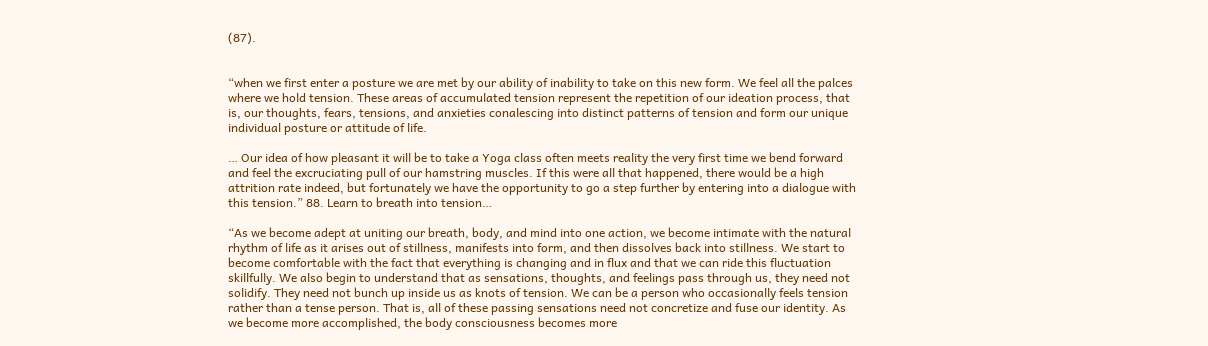(87).


“when we first enter a posture we are met by our ability of inability to take on this new form. We feel all the palces where we hold tension. These areas of accumulated tension represent the repetition of our ideation process, that is, our thoughts, fears, tensions, and anxieties conalescing into distinct patterns of tension and form our unique individual posture or attitude of life.

… Our idea of how pleasant it will be to take a Yoga class often meets reality the very first time we bend forward and feel the excruciating pull of our hamstring muscles. If this were all that happened, there would be a high attrition rate indeed, but fortunately we have the opportunity to go a step further by entering into a dialogue with this tension.” 88. Learn to breath into tension…

“As we become adept at uniting our breath, body, and mind into one action, we become intimate with the natural rhythm of life as it arises out of stillness, manifests into form, and then dissolves back into stillness. We start to become comfortable with the fact that everything is changing and in flux and that we can ride this fluctuation skillfully. We also begin to understand that as sensations, thoughts, and feelings pass through us, they need not solidify. They need not bunch up inside us as knots of tension. We can be a person who occasionally feels tension rather than a tense person. That is, all of these passing sensations need not concretize and fuse our identity. As we become more accomplished, the body consciousness becomes more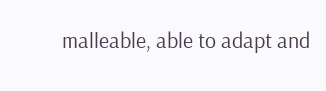malleable, able to adapt and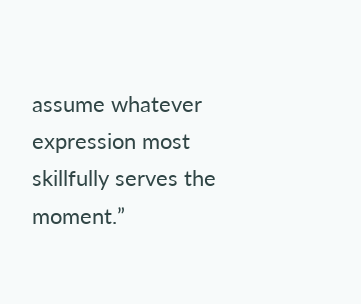assume whatever expression most skillfully serves the moment.”